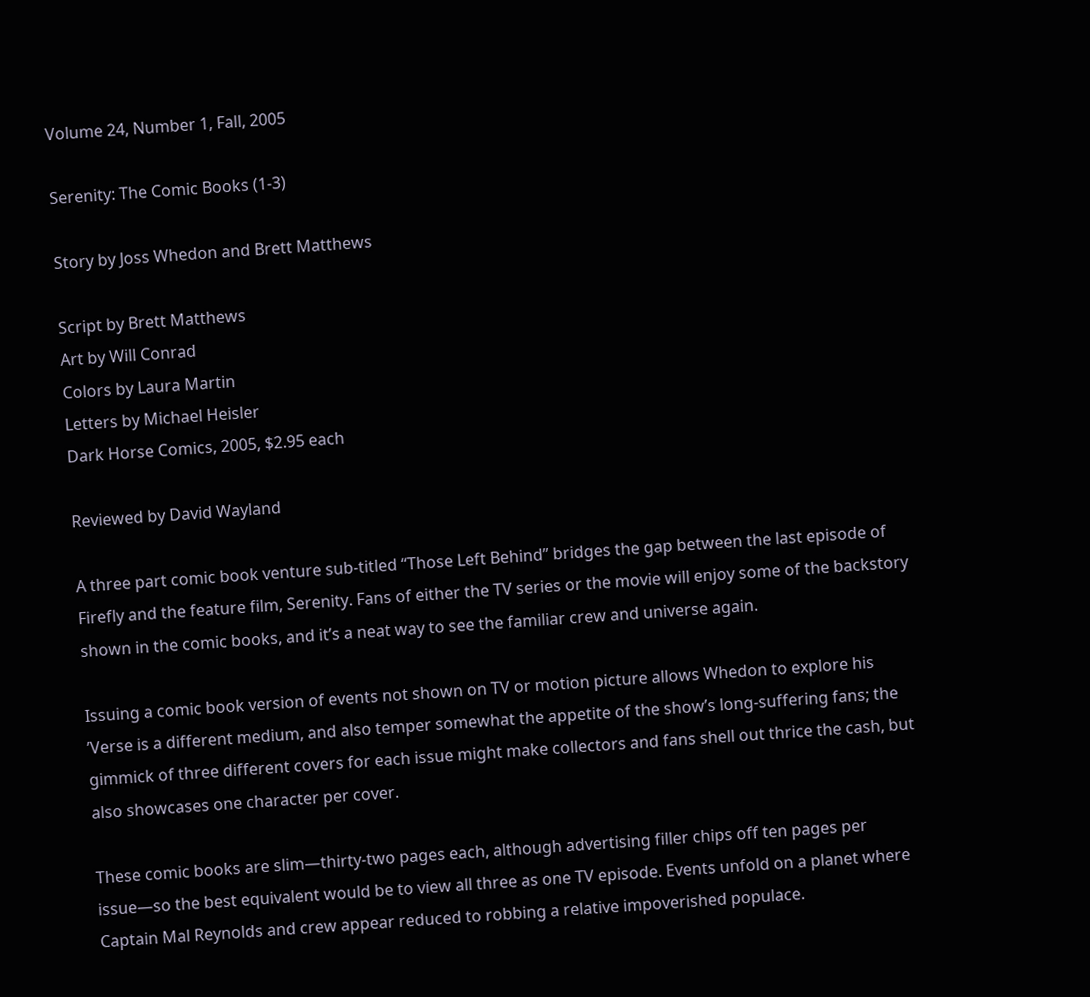Volume 24, Number 1, Fall, 2005

Serenity: The Comic Books (1-3)

Story by Joss Whedon and Brett Matthews

Script by Brett Matthews
Art by Will Conrad
Colors by Laura Martin
Letters by Michael Heisler
Dark Horse Comics, 2005, $2.95 each

Reviewed by David Wayland

A three part comic book venture sub-titled “Those Left Behind” bridges the gap between the last episode of Firefly and the feature film, Serenity. Fans of either the TV series or the movie will enjoy some of the backstory shown in the comic books, and it’s a neat way to see the familiar crew and universe again.

Issuing a comic book version of events not shown on TV or motion picture allows Whedon to explore his ’Verse is a different medium, and also temper somewhat the appetite of the show’s long-suffering fans; the gimmick of three different covers for each issue might make collectors and fans shell out thrice the cash, but also showcases one character per cover.

These comic books are slim—thirty-two pages each, although advertising filler chips off ten pages per issue—so the best equivalent would be to view all three as one TV episode. Events unfold on a planet where Captain Mal Reynolds and crew appear reduced to robbing a relative impoverished populace.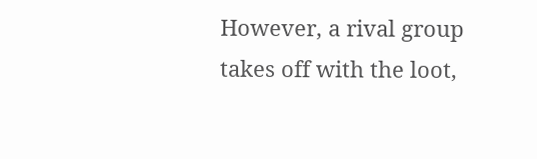However, a rival group takes off with the loot,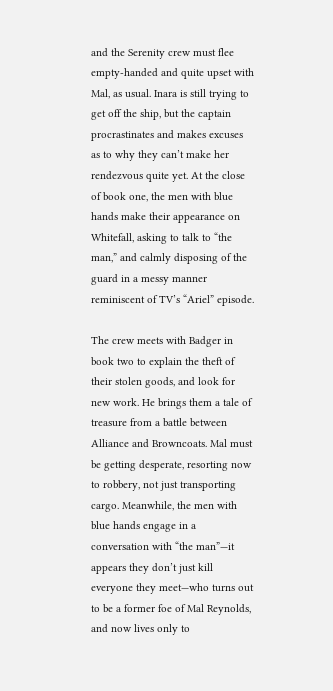and the Serenity crew must flee empty-handed and quite upset with Mal, as usual. Inara is still trying to get off the ship, but the captain procrastinates and makes excuses as to why they can’t make her rendezvous quite yet. At the close of book one, the men with blue hands make their appearance on Whitefall, asking to talk to “the man,” and calmly disposing of the guard in a messy manner reminiscent of TV’s “Ariel” episode.

The crew meets with Badger in book two to explain the theft of their stolen goods, and look for new work. He brings them a tale of treasure from a battle between Alliance and Browncoats. Mal must be getting desperate, resorting now to robbery, not just transporting cargo. Meanwhile, the men with blue hands engage in a conversation with “the man”—it appears they don’t just kill everyone they meet—who turns out to be a former foe of Mal Reynolds, and now lives only to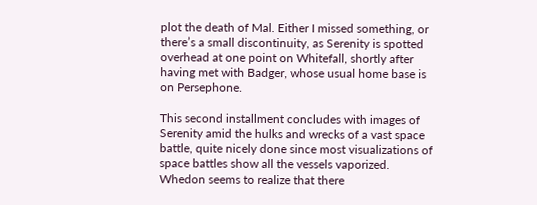plot the death of Mal. Either I missed something, or there’s a small discontinuity, as Serenity is spotted overhead at one point on Whitefall, shortly after having met with Badger, whose usual home base is on Persephone.

This second installment concludes with images of Serenity amid the hulks and wrecks of a vast space battle, quite nicely done since most visualizations of space battles show all the vessels vaporized. Whedon seems to realize that there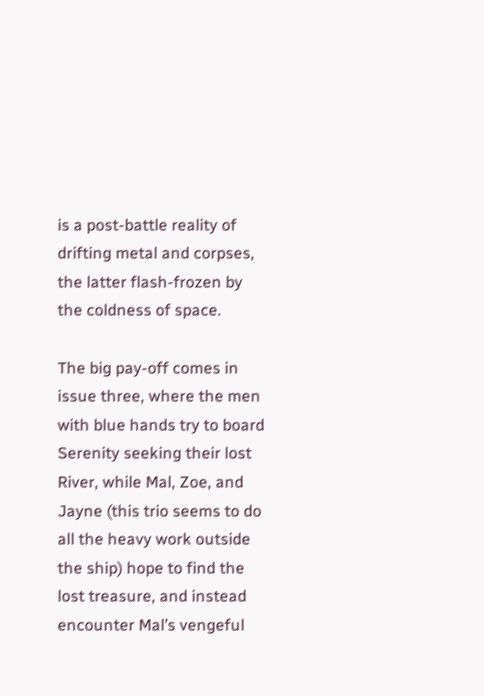is a post-battle reality of drifting metal and corpses, the latter flash-frozen by the coldness of space.

The big pay-off comes in issue three, where the men with blue hands try to board Serenity seeking their lost River, while Mal, Zoe, and Jayne (this trio seems to do all the heavy work outside the ship) hope to find the lost treasure, and instead encounter Mal’s vengeful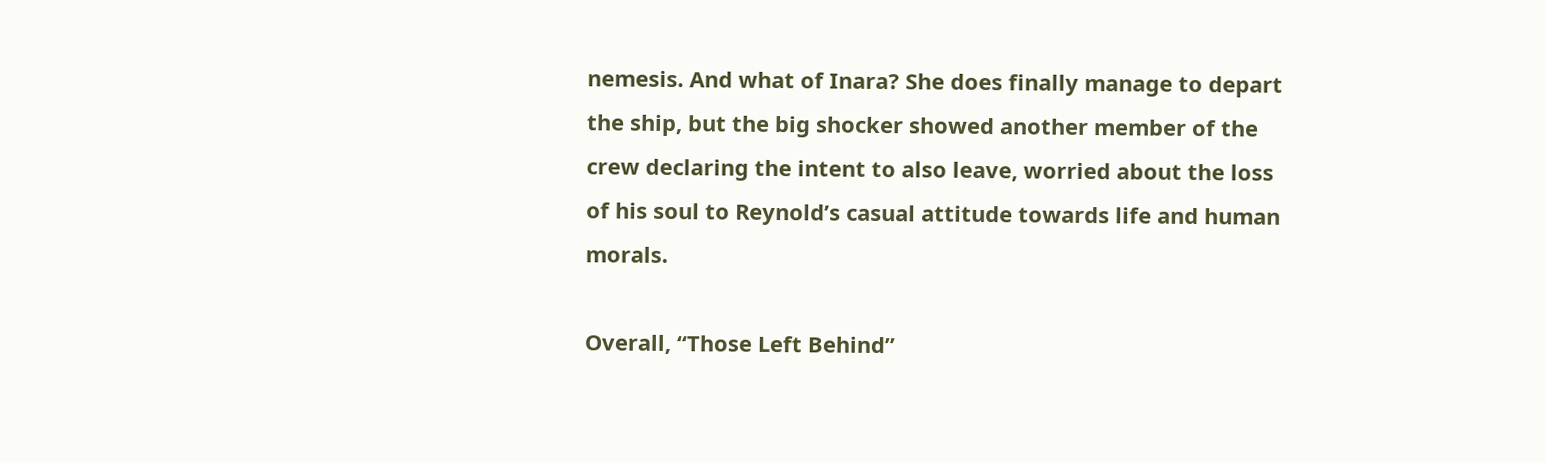nemesis. And what of Inara? She does finally manage to depart the ship, but the big shocker showed another member of the crew declaring the intent to also leave, worried about the loss of his soul to Reynold’s casual attitude towards life and human morals.

Overall, “Those Left Behind”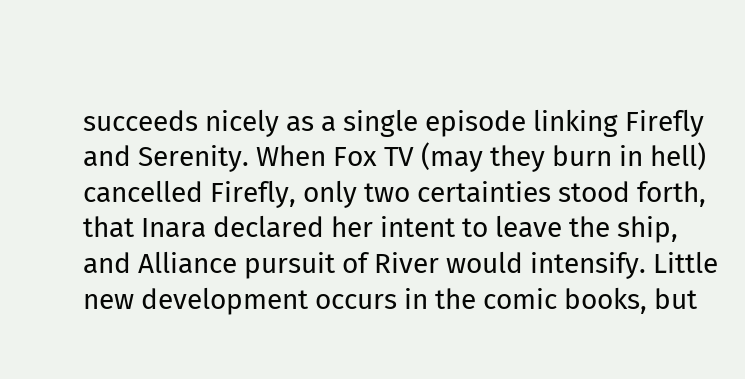succeeds nicely as a single episode linking Firefly and Serenity. When Fox TV (may they burn in hell) cancelled Firefly, only two certainties stood forth, that Inara declared her intent to leave the ship, and Alliance pursuit of River would intensify. Little new development occurs in the comic books, but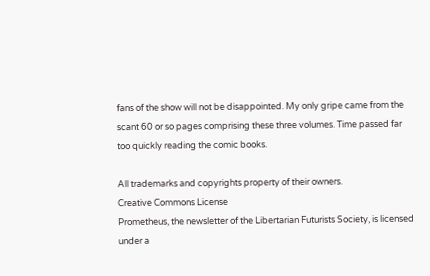fans of the show will not be disappointed. My only gripe came from the scant 60 or so pages comprising these three volumes. Time passed far too quickly reading the comic books.

All trademarks and copyrights property of their owners.
Creative Commons License
Prometheus, the newsletter of the Libertarian Futurists Society, is licensed under a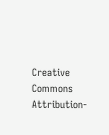Creative Commons Attribution-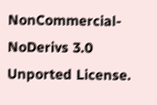NonCommercial-NoDerivs 3.0 Unported License.